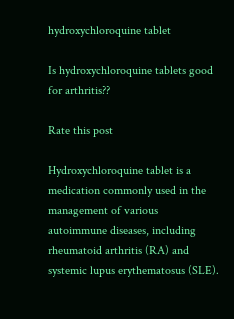hydroxychloroquine tablet

Is hydroxychloroquine tablets good for arthritis??

Rate this post

Hydroxychloroquine tablet is a medication commonly used in the management of various autoimmune diseases, including rheumatoid arthritis (RA) and systemic lupus erythematosus (SLE).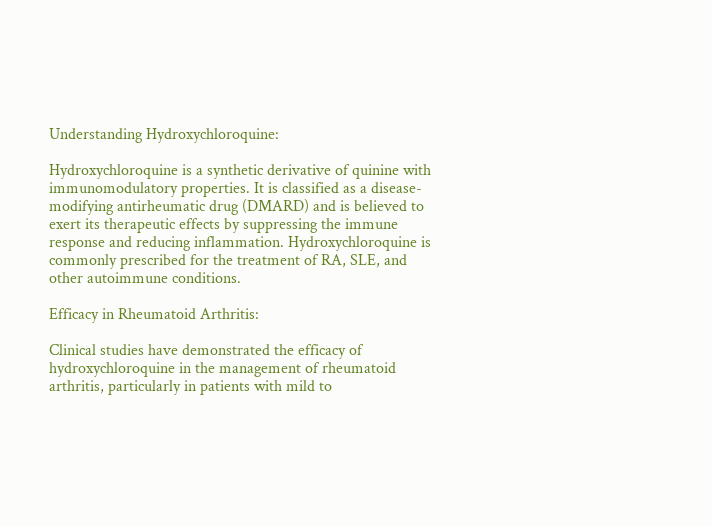Understanding Hydroxychloroquine:

Hydroxychloroquine is a synthetic derivative of quinine with immunomodulatory properties. It is classified as a disease-modifying antirheumatic drug (DMARD) and is believed to exert its therapeutic effects by suppressing the immune response and reducing inflammation. Hydroxychloroquine is commonly prescribed for the treatment of RA, SLE, and other autoimmune conditions.

Efficacy in Rheumatoid Arthritis:

Clinical studies have demonstrated the efficacy of hydroxychloroquine in the management of rheumatoid arthritis, particularly in patients with mild to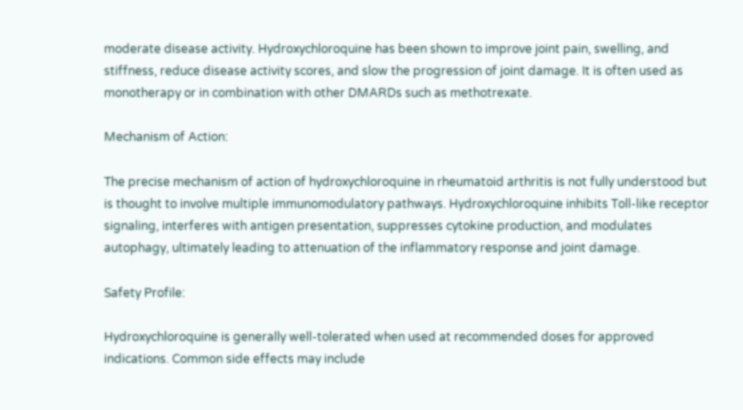moderate disease activity. Hydroxychloroquine has been shown to improve joint pain, swelling, and stiffness, reduce disease activity scores, and slow the progression of joint damage. It is often used as monotherapy or in combination with other DMARDs such as methotrexate.

Mechanism of Action:

The precise mechanism of action of hydroxychloroquine in rheumatoid arthritis is not fully understood but is thought to involve multiple immunomodulatory pathways. Hydroxychloroquine inhibits Toll-like receptor signaling, interferes with antigen presentation, suppresses cytokine production, and modulates autophagy, ultimately leading to attenuation of the inflammatory response and joint damage.

Safety Profile:

Hydroxychloroquine is generally well-tolerated when used at recommended doses for approved indications. Common side effects may include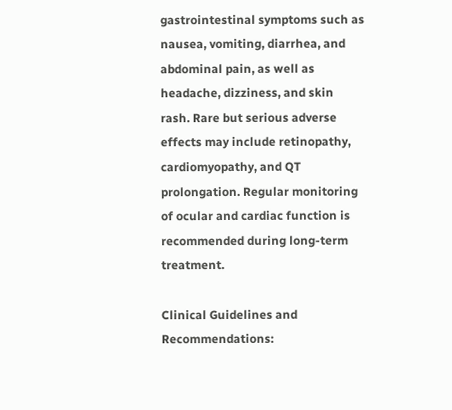gastrointestinal symptoms such as nausea, vomiting, diarrhea, and abdominal pain, as well as headache, dizziness, and skin rash. Rare but serious adverse effects may include retinopathy, cardiomyopathy, and QT prolongation. Regular monitoring of ocular and cardiac function is recommended during long-term treatment.

Clinical Guidelines and Recommendations: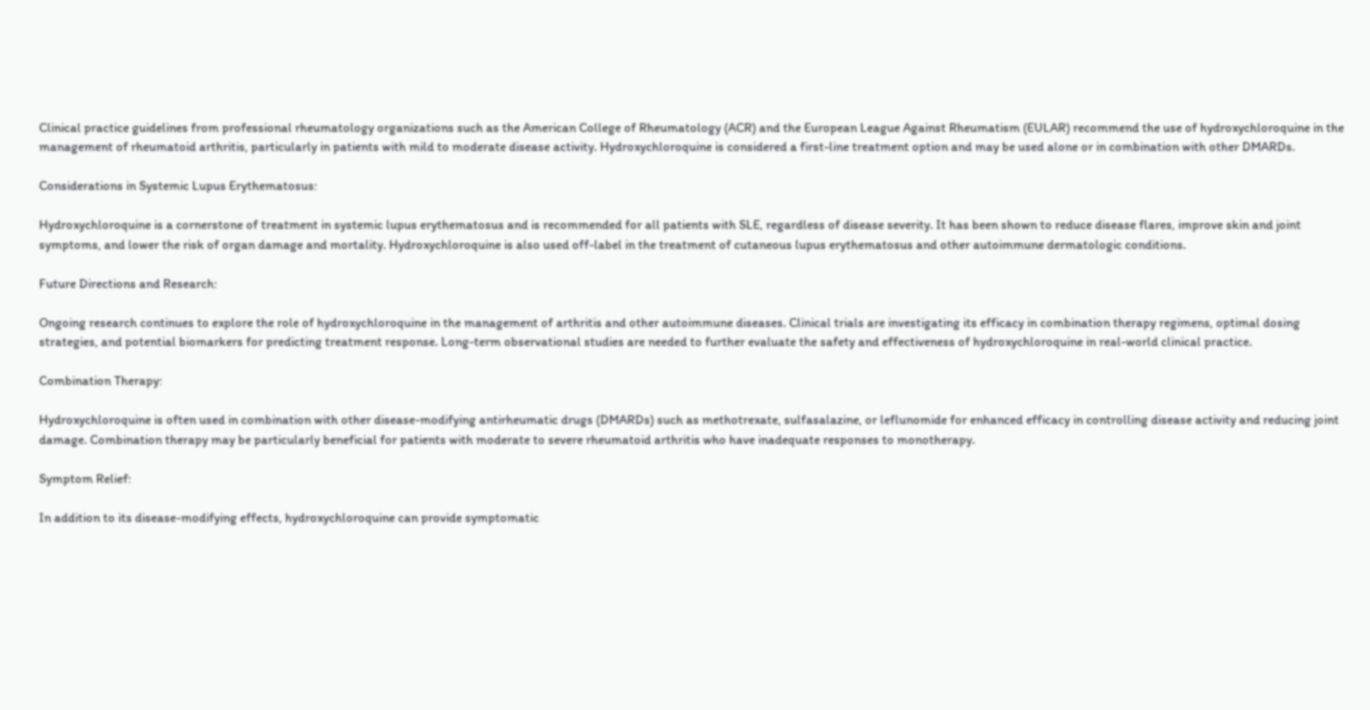Clinical practice guidelines from professional rheumatology organizations such as the American College of Rheumatology (ACR) and the European League Against Rheumatism (EULAR) recommend the use of hydroxychloroquine in the management of rheumatoid arthritis, particularly in patients with mild to moderate disease activity. Hydroxychloroquine is considered a first-line treatment option and may be used alone or in combination with other DMARDs.

Considerations in Systemic Lupus Erythematosus:

Hydroxychloroquine is a cornerstone of treatment in systemic lupus erythematosus and is recommended for all patients with SLE, regardless of disease severity. It has been shown to reduce disease flares, improve skin and joint symptoms, and lower the risk of organ damage and mortality. Hydroxychloroquine is also used off-label in the treatment of cutaneous lupus erythematosus and other autoimmune dermatologic conditions.

Future Directions and Research:

Ongoing research continues to explore the role of hydroxychloroquine in the management of arthritis and other autoimmune diseases. Clinical trials are investigating its efficacy in combination therapy regimens, optimal dosing strategies, and potential biomarkers for predicting treatment response. Long-term observational studies are needed to further evaluate the safety and effectiveness of hydroxychloroquine in real-world clinical practice.

Combination Therapy:

Hydroxychloroquine is often used in combination with other disease-modifying antirheumatic drugs (DMARDs) such as methotrexate, sulfasalazine, or leflunomide for enhanced efficacy in controlling disease activity and reducing joint damage. Combination therapy may be particularly beneficial for patients with moderate to severe rheumatoid arthritis who have inadequate responses to monotherapy.

Symptom Relief:

In addition to its disease-modifying effects, hydroxychloroquine can provide symptomatic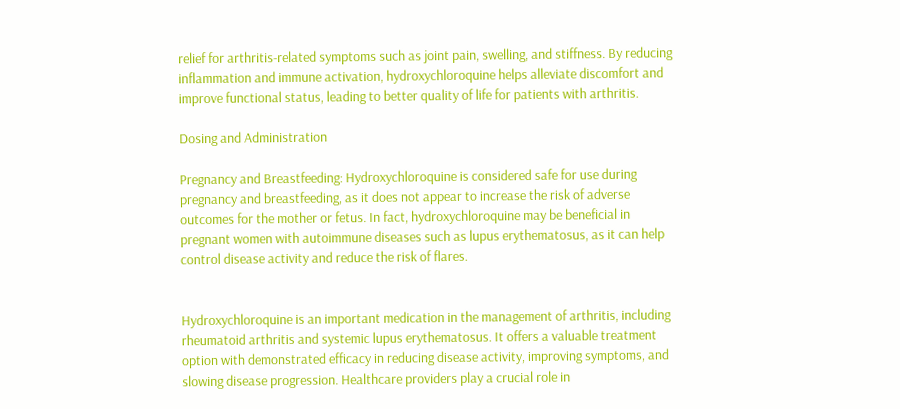relief for arthritis-related symptoms such as joint pain, swelling, and stiffness. By reducing inflammation and immune activation, hydroxychloroquine helps alleviate discomfort and improve functional status, leading to better quality of life for patients with arthritis.

Dosing and Administration

Pregnancy and Breastfeeding: Hydroxychloroquine is considered safe for use during pregnancy and breastfeeding, as it does not appear to increase the risk of adverse outcomes for the mother or fetus. In fact, hydroxychloroquine may be beneficial in pregnant women with autoimmune diseases such as lupus erythematosus, as it can help control disease activity and reduce the risk of flares.


Hydroxychloroquine is an important medication in the management of arthritis, including rheumatoid arthritis and systemic lupus erythematosus. It offers a valuable treatment option with demonstrated efficacy in reducing disease activity, improving symptoms, and slowing disease progression. Healthcare providers play a crucial role in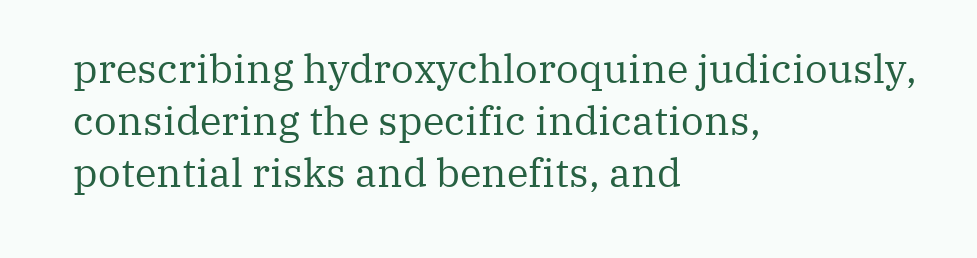prescribing hydroxychloroquine judiciously, considering the specific indications, potential risks and benefits, and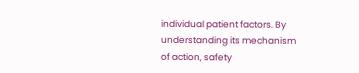individual patient factors. By understanding its mechanism of action, safety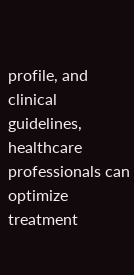profile, and clinical guidelines, healthcare professionals can optimize treatment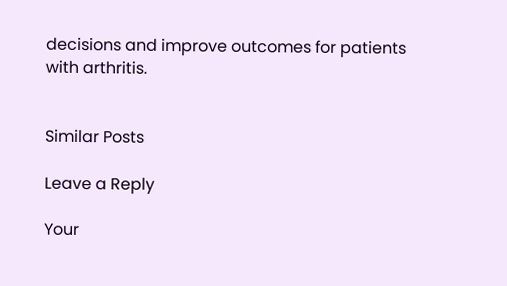decisions and improve outcomes for patients with arthritis.


Similar Posts

Leave a Reply

Your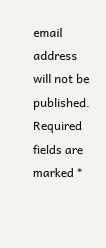email address will not be published. Required fields are marked *